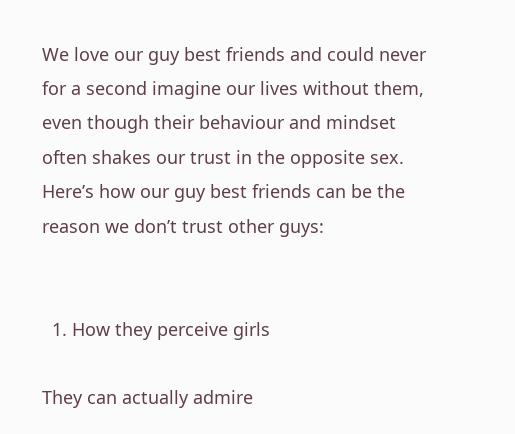We love our guy best friends and could never for a second imagine our lives without them, even though their behaviour and mindset often shakes our trust in the opposite sex. Here’s how our guy best friends can be the reason we don’t trust other guys:


  1. How they perceive girls

They can actually admire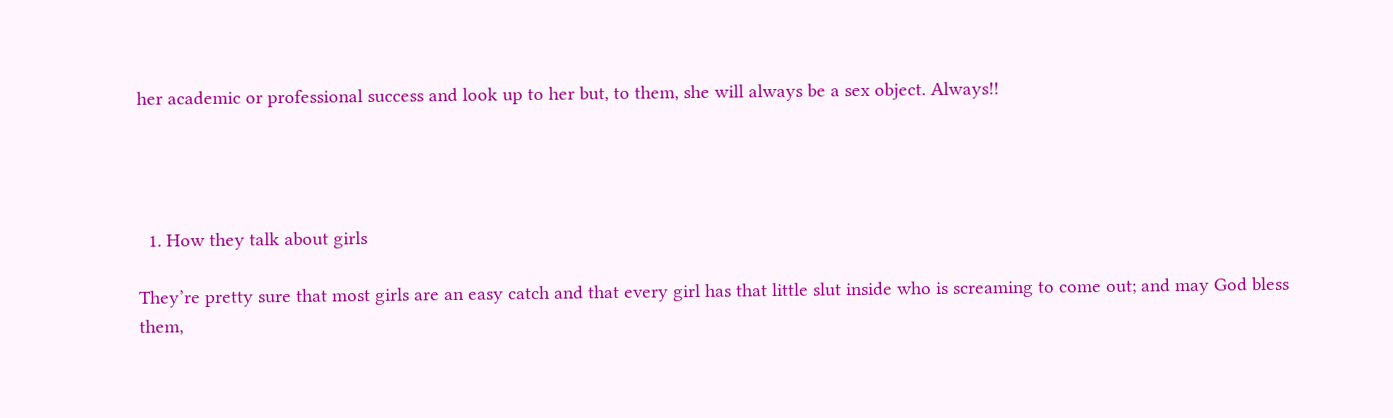her academic or professional success and look up to her but, to them, she will always be a sex object. Always!!




  1. How they talk about girls

They’re pretty sure that most girls are an easy catch and that every girl has that little slut inside who is screaming to come out; and may God bless them,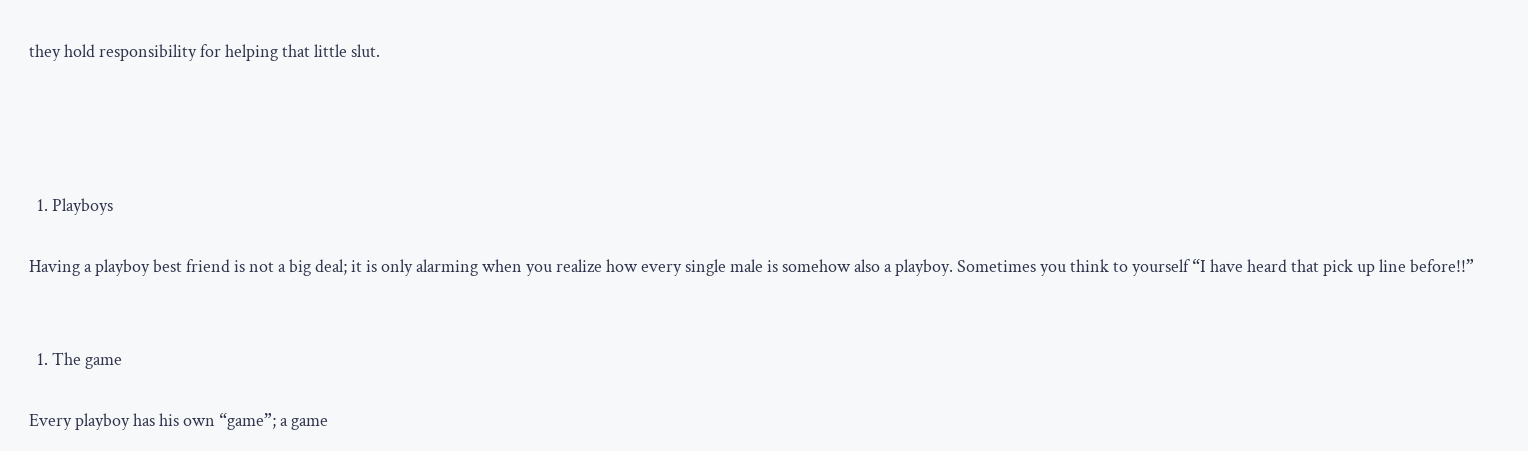they hold responsibility for helping that little slut.




  1. Playboys

Having a playboy best friend is not a big deal; it is only alarming when you realize how every single male is somehow also a playboy. Sometimes you think to yourself “I have heard that pick up line before!!”


  1. The game

Every playboy has his own “game”; a game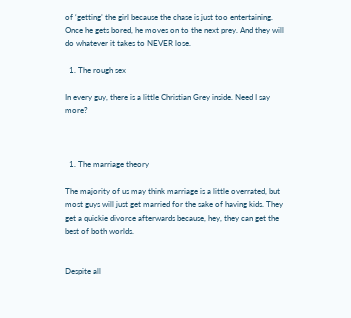of ‘getting’ the girl because the chase is just too entertaining. Once he gets bored, he moves on to the next prey. And they will do whatever it takes to NEVER lose.

  1. The rough sex

In every guy, there is a little Christian Grey inside. Need I say more?



  1. The marriage theory

The majority of us may think marriage is a little overrated, but most guys will just get married for the sake of having kids. They get a quickie divorce afterwards because, hey, they can get the best of both worlds.


Despite all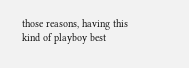those reasons, having this kind of playboy best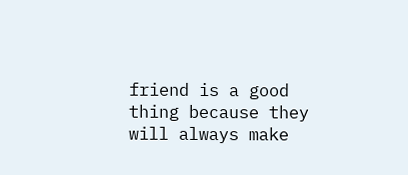friend is a good thing because they will always make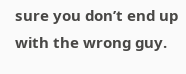sure you don’t end up with the wrong guy.